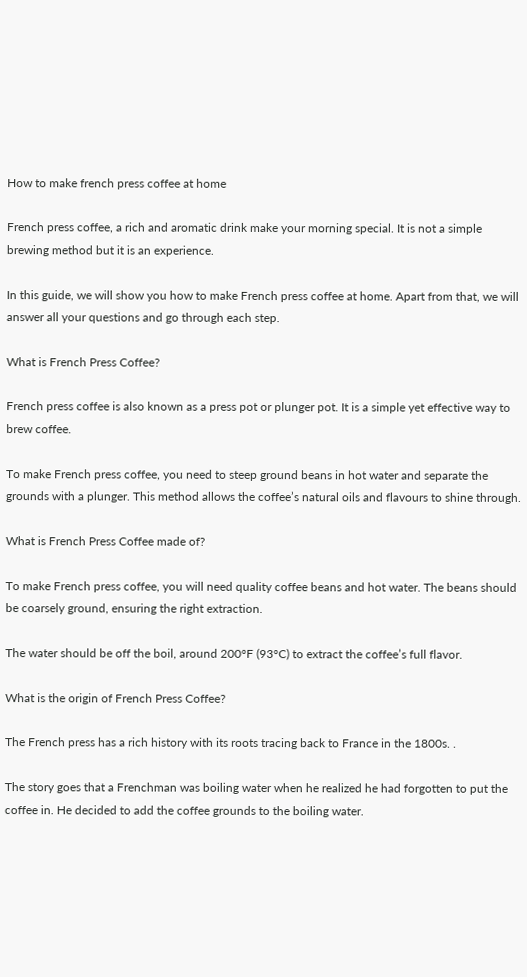How to make french press coffee at home

French press coffee, a rich and aromatic drink make your morning special. It is not a simple brewing method but it is an experience.

In this guide, we will show you how to make French press coffee at home. Apart from that, we will answer all your questions and go through each step.

What is French Press Coffee?

French press coffee is also known as a press pot or plunger pot. It is a simple yet effective way to brew coffee.

To make French press coffee, you need to steep ground beans in hot water and separate the grounds with a plunger. This method allows the coffee’s natural oils and flavours to shine through.

What is French Press Coffee made of?

To make French press coffee, you will need quality coffee beans and hot water. The beans should be coarsely ground, ensuring the right extraction.

The water should be off the boil, around 200°F (93°C) to extract the coffee’s full flavor.

What is the origin of French Press Coffee?

The French press has a rich history with its roots tracing back to France in the 1800s. .

The story goes that a Frenchman was boiling water when he realized he had forgotten to put the coffee in. He decided to add the coffee grounds to the boiling water.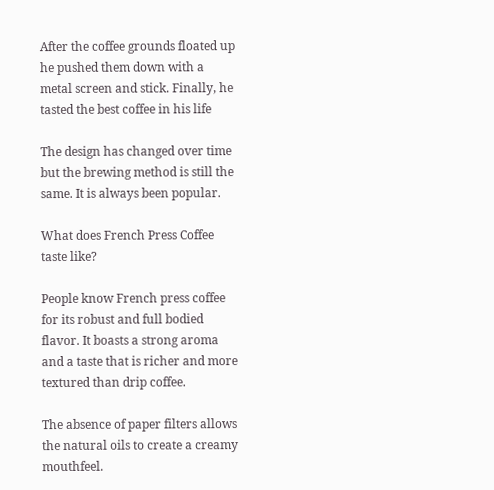After the coffee grounds floated up he pushed them down with a metal screen and stick. Finally, he tasted the best coffee in his life

The design has changed over time but the brewing method is still the same. It is always been popular.

What does French Press Coffee taste like?

People know French press coffee for its robust and full bodied flavor. It boasts a strong aroma and a taste that is richer and more textured than drip coffee.

The absence of paper filters allows the natural oils to create a creamy mouthfeel.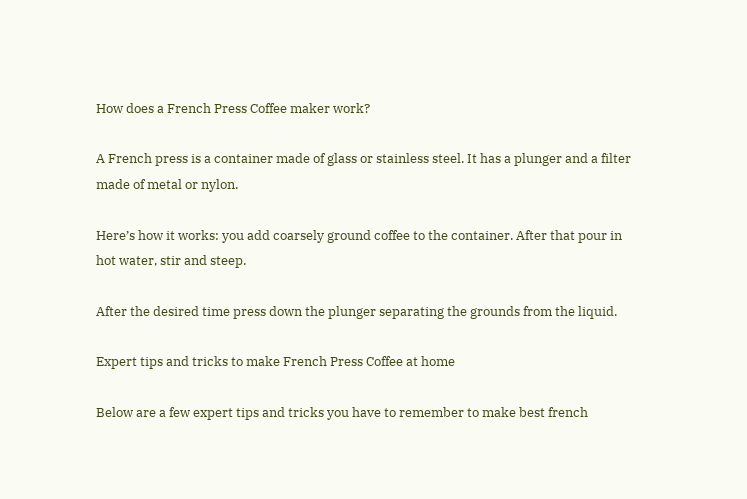How does a French Press Coffee maker work?

A French press is a container made of glass or stainless steel. It has a plunger and a filter made of metal or nylon.

Here’s how it works: you add coarsely ground coffee to the container. After that pour in hot water, stir and steep.

After the desired time press down the plunger separating the grounds from the liquid.

Expert tips and tricks to make French Press Coffee at home

Below are a few expert tips and tricks you have to remember to make best french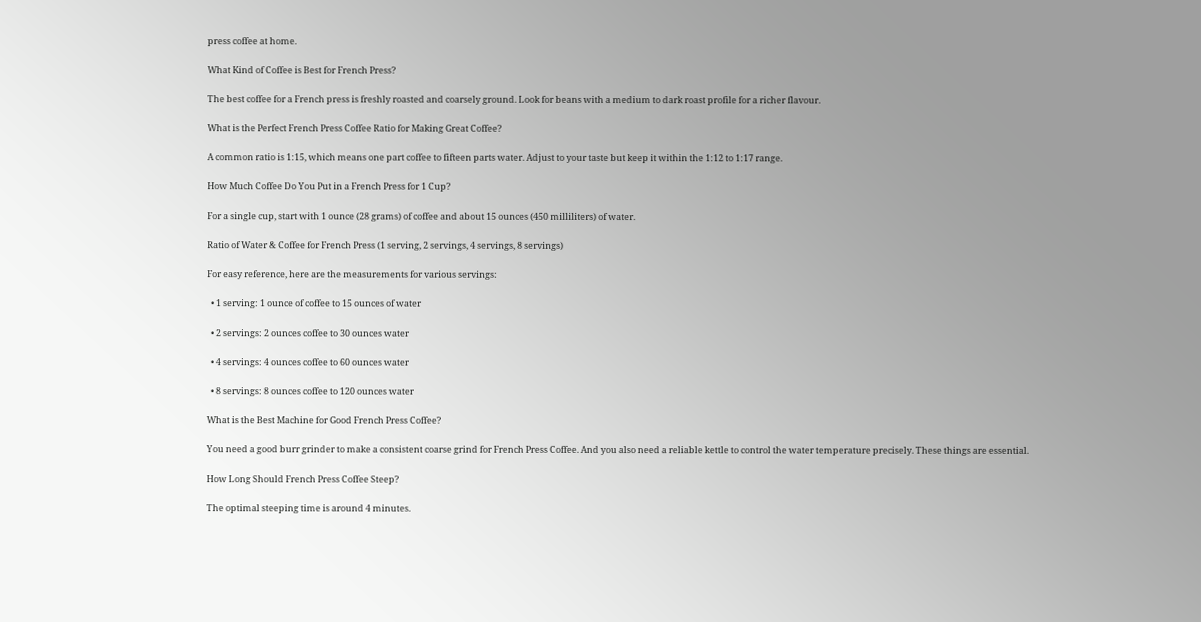press coffee at home.

What Kind of Coffee is Best for French Press?

The best coffee for a French press is freshly roasted and coarsely ground. Look for beans with a medium to dark roast profile for a richer flavour.

What is the Perfect French Press Coffee Ratio for Making Great Coffee?

A common ratio is 1:15, which means one part coffee to fifteen parts water. Adjust to your taste but keep it within the 1:12 to 1:17 range.

How Much Coffee Do You Put in a French Press for 1 Cup?

For a single cup, start with 1 ounce (28 grams) of coffee and about 15 ounces (450 milliliters) of water.

Ratio of Water & Coffee for French Press (1 serving, 2 servings, 4 servings, 8 servings)

For easy reference, here are the measurements for various servings:

  • 1 serving: 1 ounce of coffee to 15 ounces of water

  • 2 servings: 2 ounces coffee to 30 ounces water

  • 4 servings: 4 ounces coffee to 60 ounces water

  • 8 servings: 8 ounces coffee to 120 ounces water

What is the Best Machine for Good French Press Coffee?

You need a good burr grinder to make a consistent coarse grind for French Press Coffee. And you also need a reliable kettle to control the water temperature precisely. These things are essential.

How Long Should French Press Coffee Steep?

The optimal steeping time is around 4 minutes.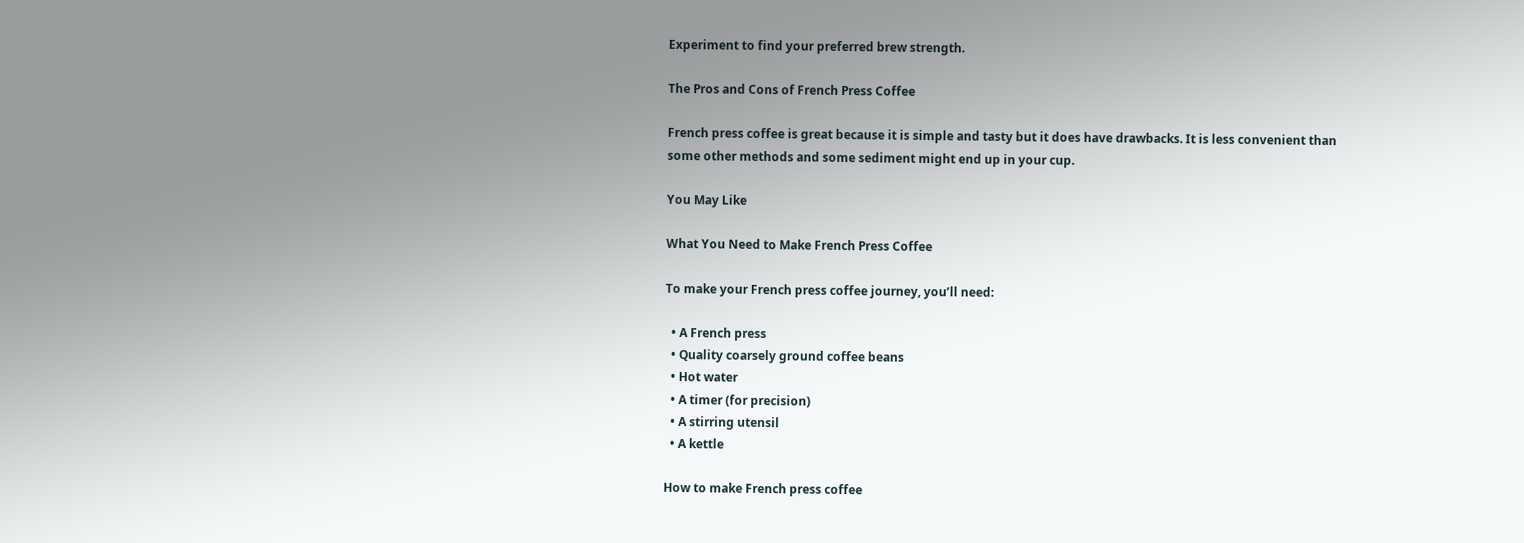Experiment to find your preferred brew strength.

The Pros and Cons of French Press Coffee

French press coffee is great because it is simple and tasty but it does have drawbacks. It is less convenient than some other methods and some sediment might end up in your cup.

You May Like

What You Need to Make French Press Coffee

To make your French press coffee journey, you’ll need:

  • A French press
  • Quality coarsely ground coffee beans
  • Hot water
  • A timer (for precision)
  • A stirring utensil
  • A kettle

How to make French press coffee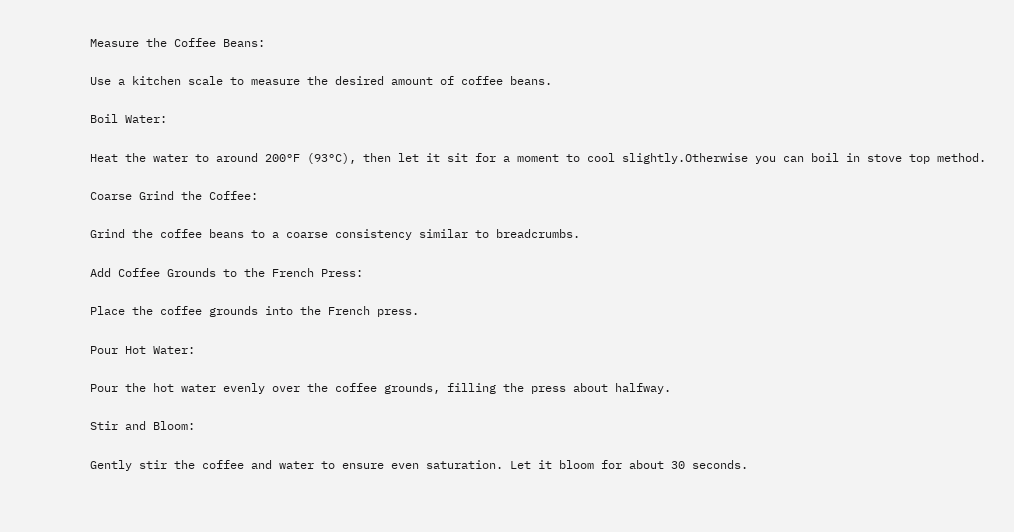Measure the Coffee Beans:

Use a kitchen scale to measure the desired amount of coffee beans.

Boil Water:

Heat the water to around 200°F (93°C), then let it sit for a moment to cool slightly.Otherwise you can boil in stove top method.

Coarse Grind the Coffee:

Grind the coffee beans to a coarse consistency similar to breadcrumbs.

Add Coffee Grounds to the French Press:

Place the coffee grounds into the French press.

Pour Hot Water:

Pour the hot water evenly over the coffee grounds, filling the press about halfway.

Stir and Bloom:

Gently stir the coffee and water to ensure even saturation. Let it bloom for about 30 seconds.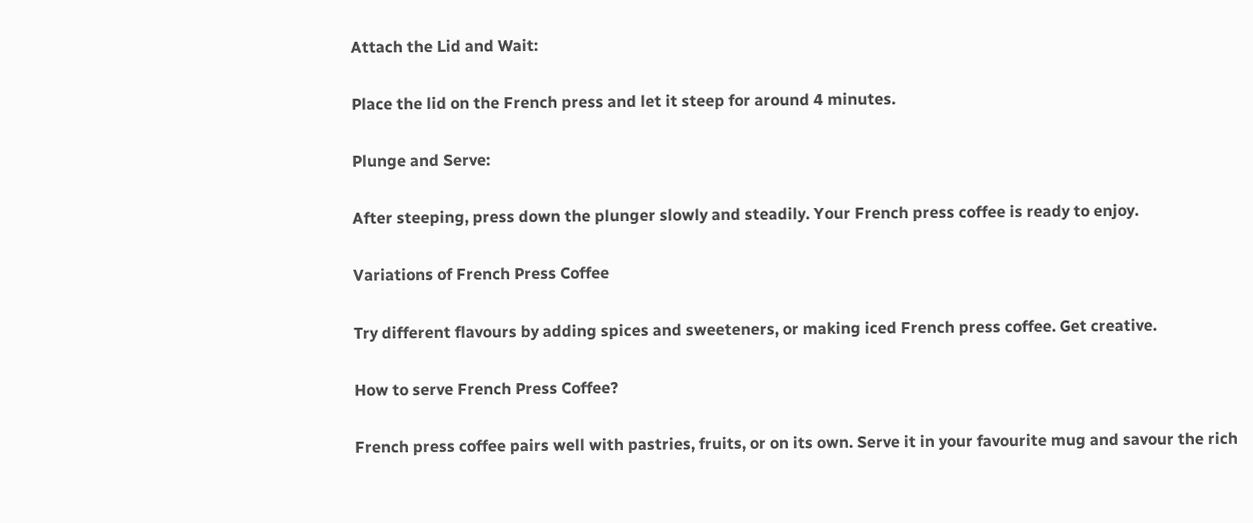Attach the Lid and Wait:

Place the lid on the French press and let it steep for around 4 minutes.

Plunge and Serve:

After steeping, press down the plunger slowly and steadily. Your French press coffee is ready to enjoy.

Variations of French Press Coffee

Try different flavours by adding spices and sweeteners, or making iced French press coffee. Get creative.

How to serve French Press Coffee?

French press coffee pairs well with pastries, fruits, or on its own. Serve it in your favourite mug and savour the rich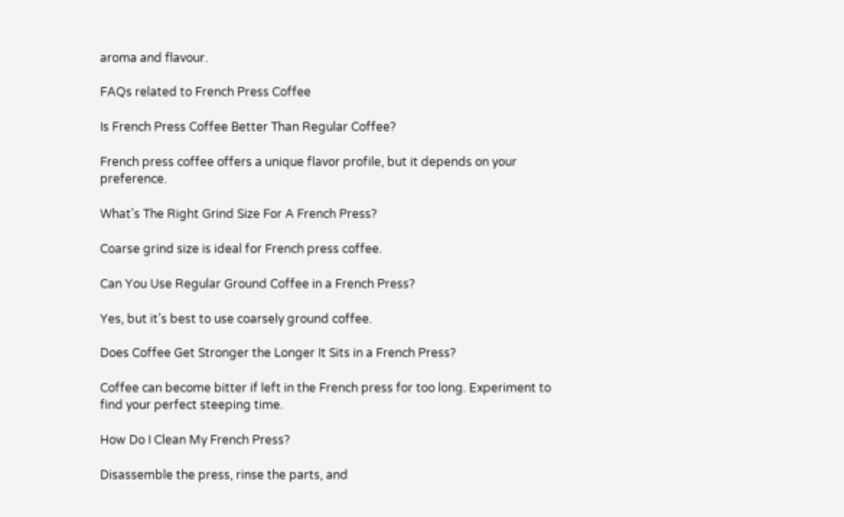aroma and flavour.

FAQs related to French Press Coffee

Is French Press Coffee Better Than Regular Coffee?

French press coffee offers a unique flavor profile, but it depends on your preference.

What’s The Right Grind Size For A French Press?

Coarse grind size is ideal for French press coffee.

Can You Use Regular Ground Coffee in a French Press?

Yes, but it’s best to use coarsely ground coffee.

Does Coffee Get Stronger the Longer It Sits in a French Press?

Coffee can become bitter if left in the French press for too long. Experiment to find your perfect steeping time.

How Do I Clean My French Press?

Disassemble the press, rinse the parts, and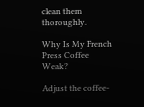clean them thoroughly.

Why Is My French Press Coffee Weak?

Adjust the coffee-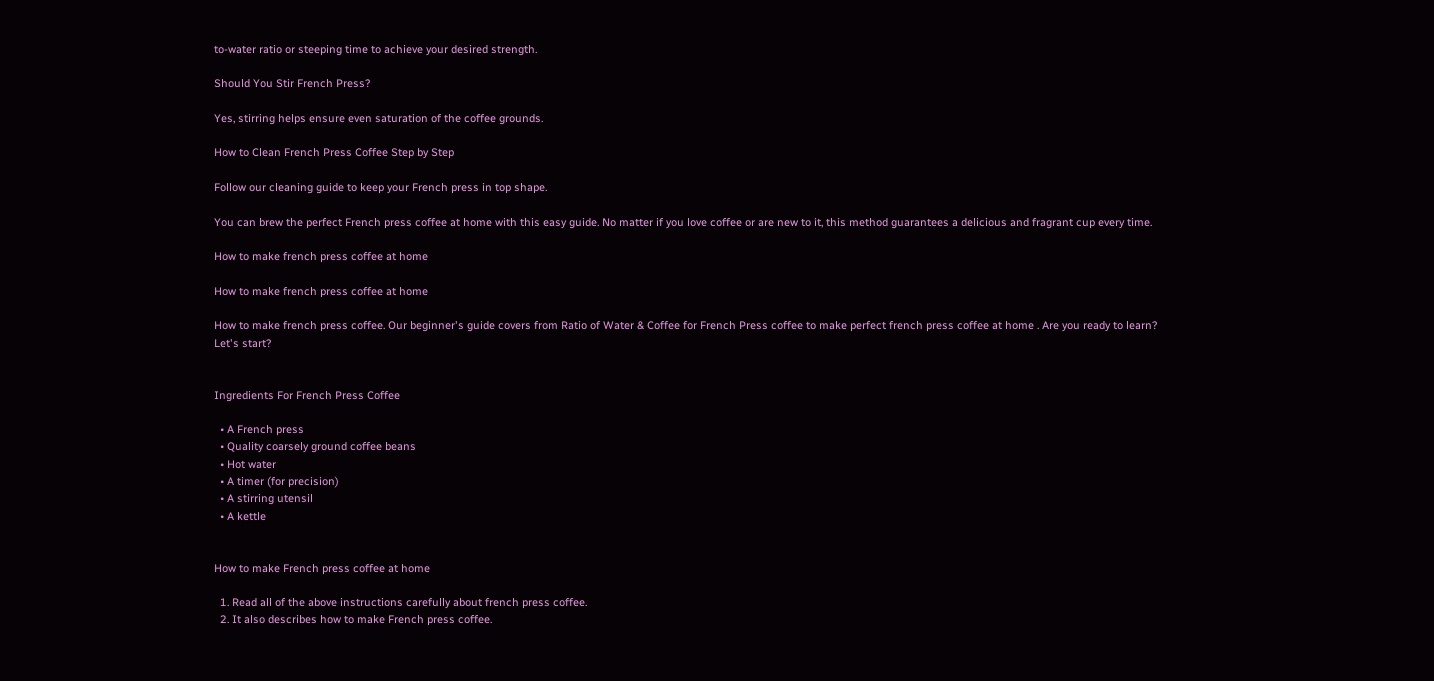to-water ratio or steeping time to achieve your desired strength.

Should You Stir French Press?

Yes, stirring helps ensure even saturation of the coffee grounds.

How to Clean French Press Coffee Step by Step

Follow our cleaning guide to keep your French press in top shape.

You can brew the perfect French press coffee at home with this easy guide. No matter if you love coffee or are new to it, this method guarantees a delicious and fragrant cup every time.

How to make french press coffee at home

How to make french press coffee at home

How to make french press coffee. Our beginner's guide covers from Ratio of Water & Coffee for French Press coffee to make perfect french press coffee at home . Are you ready to learn? Let's start?


Ingredients For French Press Coffee

  • A French press
  • Quality coarsely ground coffee beans
  • Hot water
  • A timer (for precision)
  • A stirring utensil
  • A kettle


How to make French press coffee at home

  1. Read all of the above instructions carefully about french press coffee.
  2. It also describes how to make French press coffee.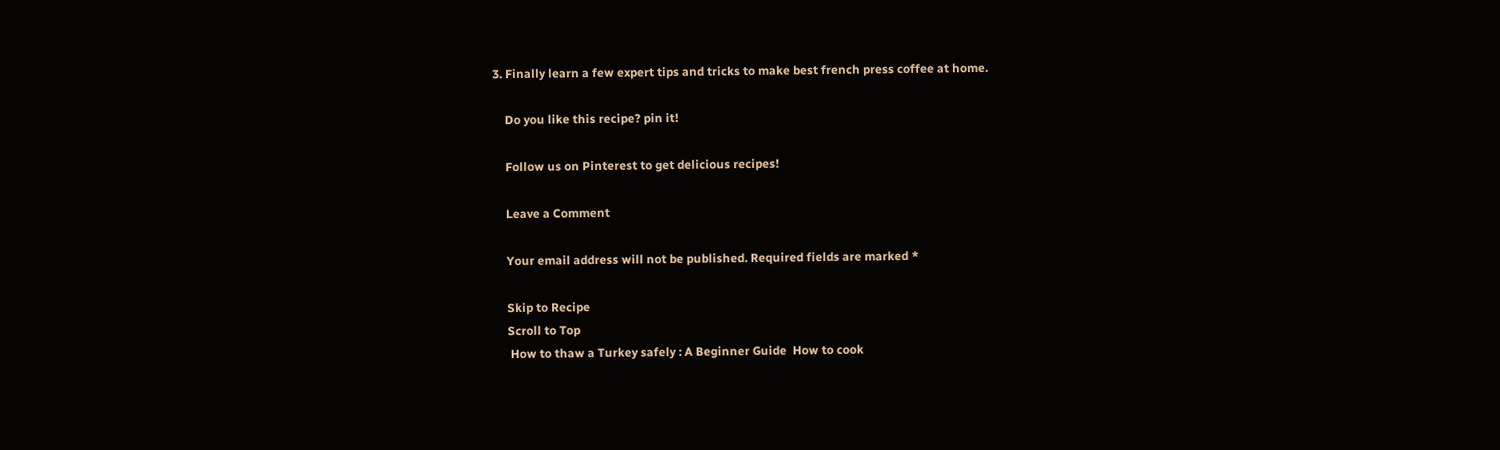3. Finally learn a few expert tips and tricks to make best french press coffee at home.

    Do you like this recipe? pin it!

    Follow us on Pinterest to get delicious recipes!

    Leave a Comment

    Your email address will not be published. Required fields are marked *

    Skip to Recipe
    Scroll to Top
     How to thaw a Turkey safely : A Beginner Guide  How to cook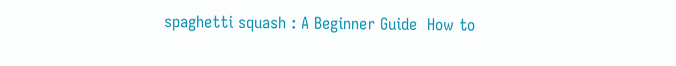spaghetti squash : A Beginner Guide  How to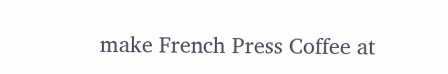make French Press Coffee at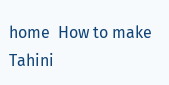home  How to make Tahini